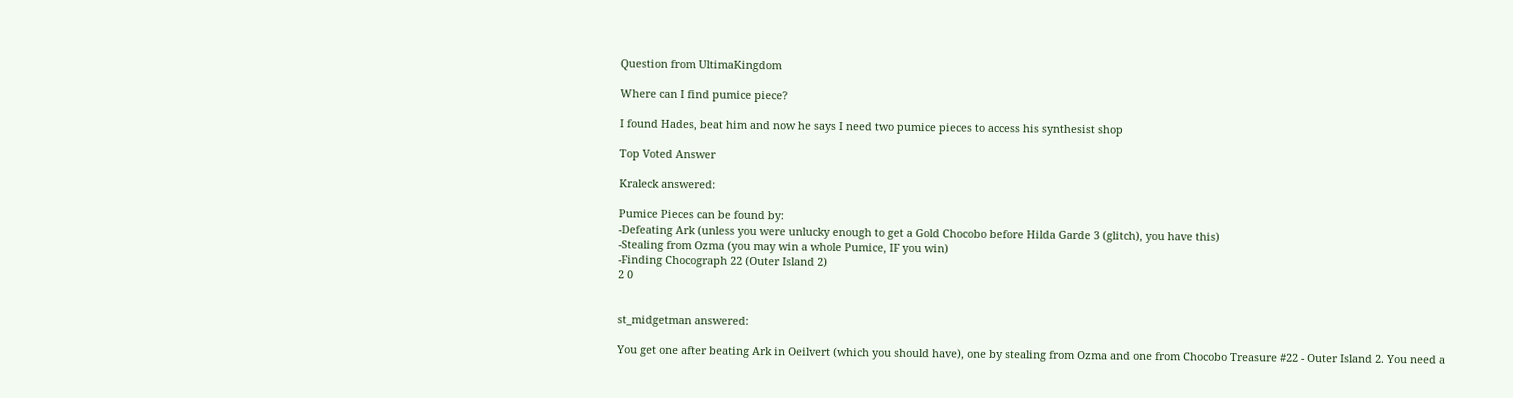Question from UltimaKingdom

Where can I find pumice piece?

I found Hades, beat him and now he says I need two pumice pieces to access his synthesist shop

Top Voted Answer

Kraleck answered:

Pumice Pieces can be found by:
-Defeating Ark (unless you were unlucky enough to get a Gold Chocobo before Hilda Garde 3 (glitch), you have this)
-Stealing from Ozma (you may win a whole Pumice, IF you win)
-Finding Chocograph 22 (Outer Island 2)
2 0


st_midgetman answered:

You get one after beating Ark in Oeilvert (which you should have), one by stealing from Ozma and one from Chocobo Treasure #22 - Outer Island 2. You need a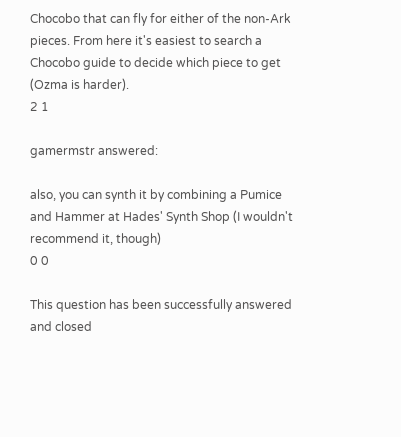Chocobo that can fly for either of the non-Ark pieces. From here it's easiest to search a Chocobo guide to decide which piece to get (Ozma is harder).
2 1

gamermstr answered:

also, you can synth it by combining a Pumice and Hammer at Hades' Synth Shop (I wouldn't recommend it, though)
0 0

This question has been successfully answered and closed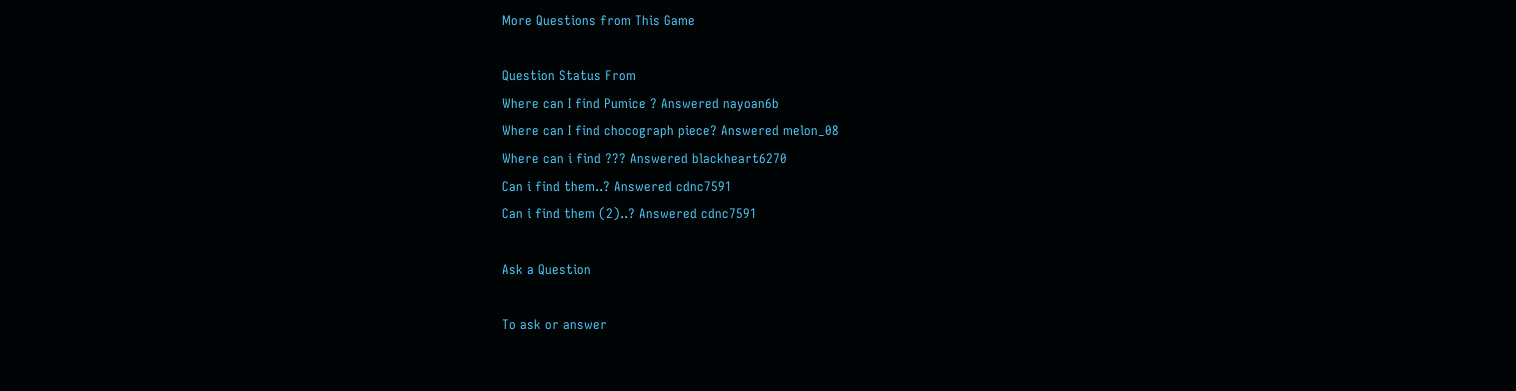More Questions from This Game

Question Status From
Where can I find Pumice ? Answered nayoan6b
Where can I find chocograph piece? Answered melon_08
Where can i find ??? Answered blackheart6270
Can i find them..? Answered cdnc7591
Can i find them (2)..? Answered cdnc7591

Ask a Question

To ask or answer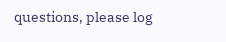questions, please log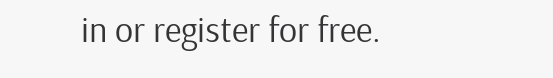in or register for free.